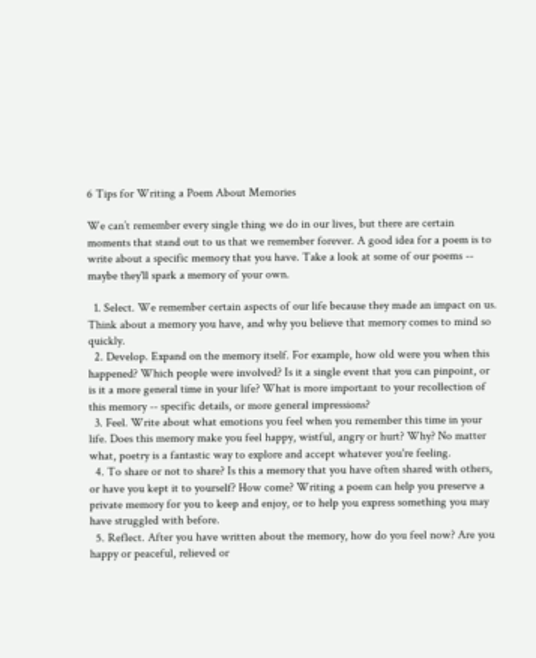6 Tips for Writing a Poem About Memories

We can’t remember every single thing we do in our lives, but there are certain moments that stand out to us that we remember forever. A good idea for a poem is to write about a specific memory that you have. Take a look at some of our poems -- maybe they'll spark a memory of your own.

  1. Select. We remember certain aspects of our life because they made an impact on us. Think about a memory you have, and why you believe that memory comes to mind so quickly.
  2. Develop. Expand on the memory itself. For example, how old were you when this happened? Which people were involved? Is it a single event that you can pinpoint, or is it a more general time in your life? What is more important to your recollection of this memory -- specific details, or more general impressions?
  3. Feel. Write about what emotions you feel when you remember this time in your life. Does this memory make you feel happy, wistful, angry or hurt? Why? No matter what, poetry is a fantastic way to explore and accept whatever you're feeling.
  4. To share or not to share? Is this a memory that you have often shared with others, or have you kept it to yourself? How come? Writing a poem can help you preserve a private memory for you to keep and enjoy, or to help you express something you may have struggled with before.
  5. Reflect. After you have written about the memory, how do you feel now? Are you happy or peaceful, relieved or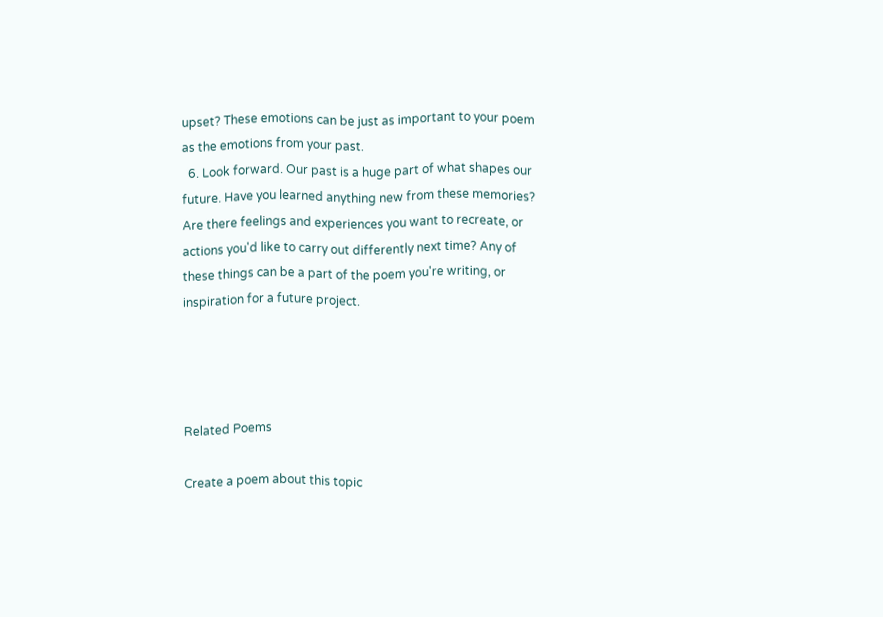upset? These emotions can be just as important to your poem as the emotions from your past.
  6. Look forward. Our past is a huge part of what shapes our future. Have you learned anything new from these memories? Are there feelings and experiences you want to recreate, or actions you'd like to carry out differently next time? Any of these things can be a part of the poem you're writing, or inspiration for a future project.




Related Poems

Create a poem about this topic